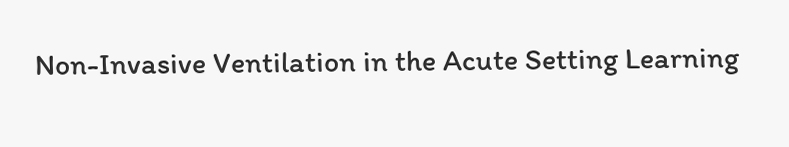Non-Invasive Ventilation in the Acute Setting Learning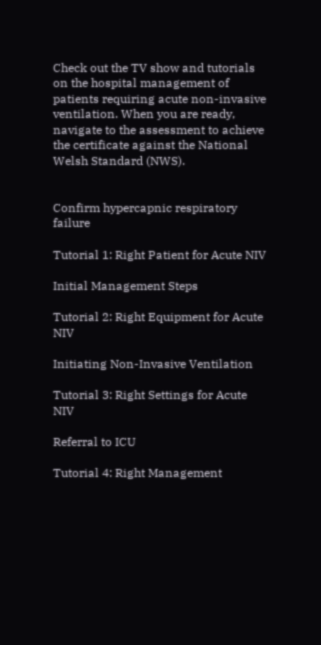Check out the TV show and tutorials on the hospital management of patients requiring acute non-invasive ventilation. When you are ready, navigate to the assessment to achieve the certificate against the National Welsh Standard (NWS).


Confirm hypercapnic respiratory failure

Tutorial 1: Right Patient for Acute NIV

Initial Management Steps

Tutorial 2: Right Equipment for Acute NIV

Initiating Non-Invasive Ventilation

Tutorial 3: Right Settings for Acute NIV

Referral to ICU

Tutorial 4: Right Management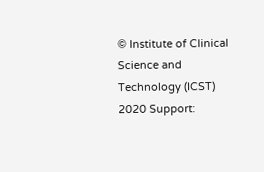© Institute of Clinical Science and Technology (ICST) 2020 Support: